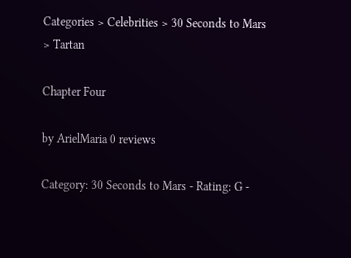Categories > Celebrities > 30 Seconds to Mars > Tartan

Chapter Four

by ArielMaria 0 reviews

Category: 30 Seconds to Mars - Rating: G -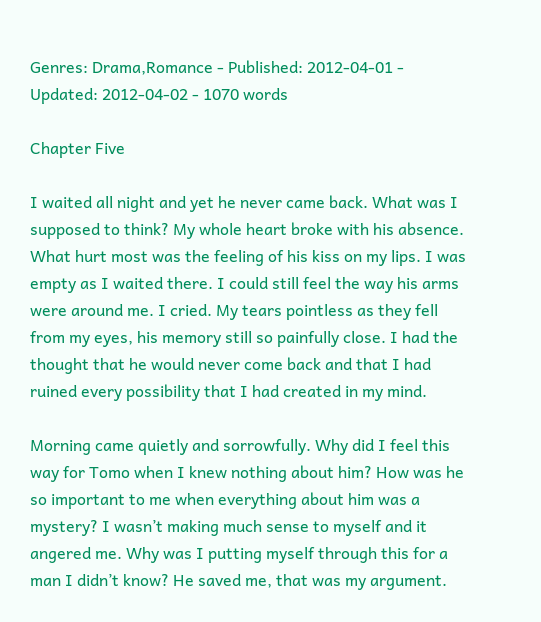Genres: Drama,Romance - Published: 2012-04-01 - Updated: 2012-04-02 - 1070 words

Chapter Five

I waited all night and yet he never came back. What was I supposed to think? My whole heart broke with his absence. What hurt most was the feeling of his kiss on my lips. I was empty as I waited there. I could still feel the way his arms were around me. I cried. My tears pointless as they fell from my eyes, his memory still so painfully close. I had the thought that he would never come back and that I had ruined every possibility that I had created in my mind.

Morning came quietly and sorrowfully. Why did I feel this way for Tomo when I knew nothing about him? How was he so important to me when everything about him was a mystery? I wasn’t making much sense to myself and it angered me. Why was I putting myself through this for a man I didn’t know? He saved me, that was my argument.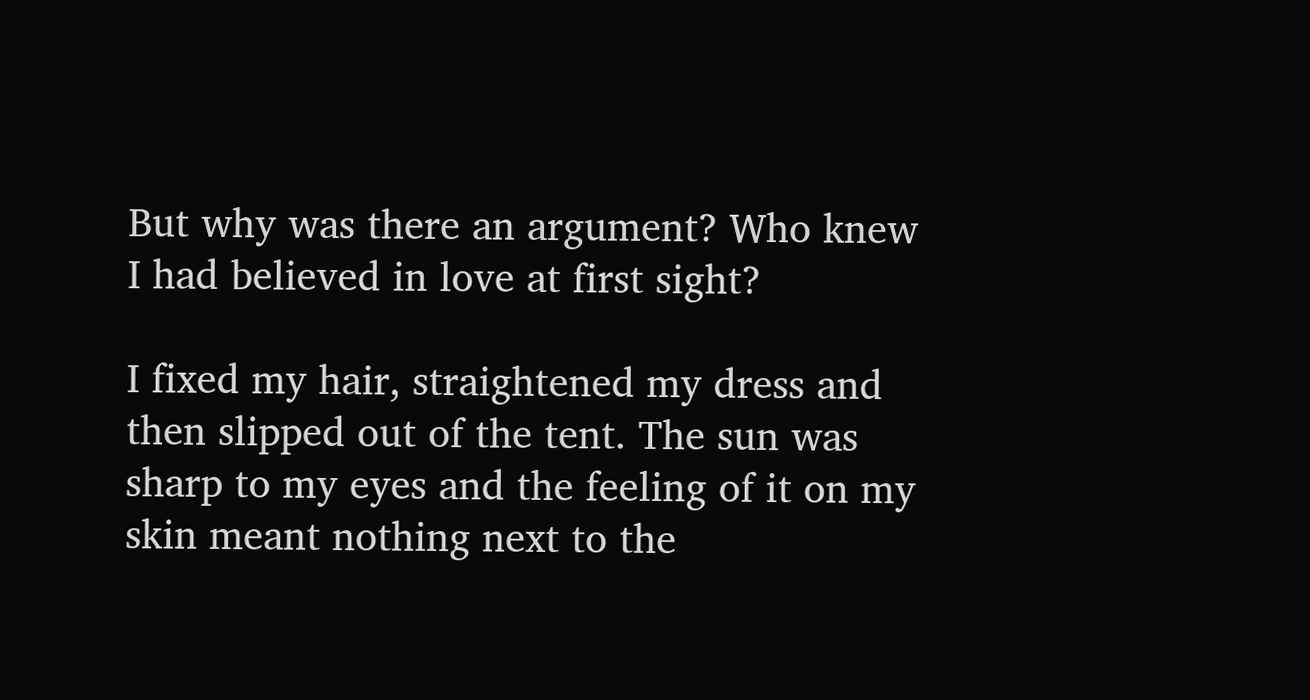But why was there an argument? Who knew I had believed in love at first sight?

I fixed my hair, straightened my dress and then slipped out of the tent. The sun was sharp to my eyes and the feeling of it on my skin meant nothing next to the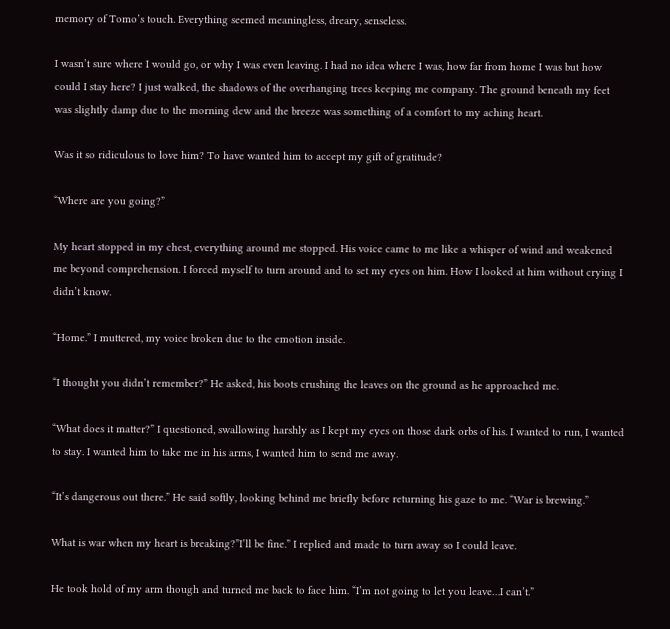memory of Tomo’s touch. Everything seemed meaningless, dreary, senseless.

I wasn’t sure where I would go, or why I was even leaving. I had no idea where I was, how far from home I was but how could I stay here? I just walked, the shadows of the overhanging trees keeping me company. The ground beneath my feet was slightly damp due to the morning dew and the breeze was something of a comfort to my aching heart.

Was it so ridiculous to love him? To have wanted him to accept my gift of gratitude?

“Where are you going?”

My heart stopped in my chest, everything around me stopped. His voice came to me like a whisper of wind and weakened me beyond comprehension. I forced myself to turn around and to set my eyes on him. How I looked at him without crying I didn’t know.

“Home.” I muttered, my voice broken due to the emotion inside.

“I thought you didn’t remember?” He asked, his boots crushing the leaves on the ground as he approached me.

“What does it matter?” I questioned, swallowing harshly as I kept my eyes on those dark orbs of his. I wanted to run, I wanted to stay. I wanted him to take me in his arms, I wanted him to send me away.

“It’s dangerous out there.” He said softly, looking behind me briefly before returning his gaze to me. “War is brewing.”

What is war when my heart is breaking?”I’ll be fine.” I replied and made to turn away so I could leave.

He took hold of my arm though and turned me back to face him. “I’m not going to let you leave…I can’t.”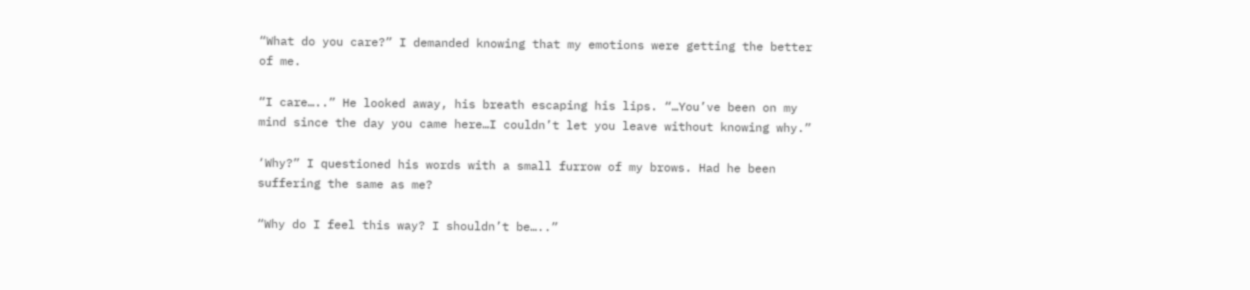“What do you care?” I demanded knowing that my emotions were getting the better of me.

“I care…..” He looked away, his breath escaping his lips. “…You’ve been on my mind since the day you came here…I couldn’t let you leave without knowing why.”

‘Why?” I questioned his words with a small furrow of my brows. Had he been suffering the same as me?

“Why do I feel this way? I shouldn’t be…..”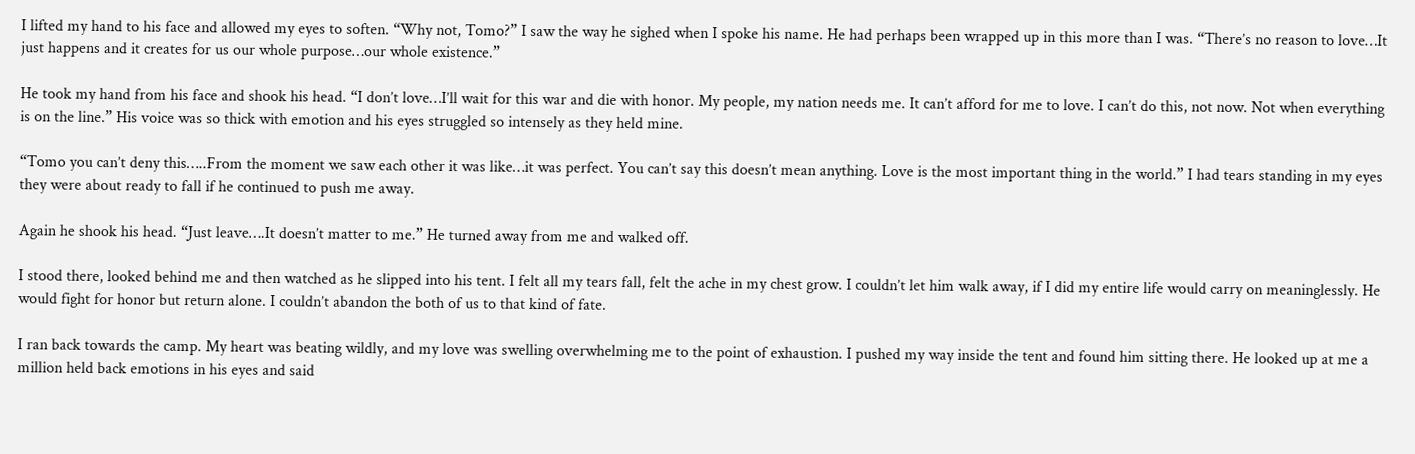I lifted my hand to his face and allowed my eyes to soften. “Why not, Tomo?” I saw the way he sighed when I spoke his name. He had perhaps been wrapped up in this more than I was. “There’s no reason to love…It just happens and it creates for us our whole purpose…our whole existence.”

He took my hand from his face and shook his head. “I don’t love…I’ll wait for this war and die with honor. My people, my nation needs me. It can’t afford for me to love. I can’t do this, not now. Not when everything is on the line.” His voice was so thick with emotion and his eyes struggled so intensely as they held mine.

“Tomo you can’t deny this…..From the moment we saw each other it was like…it was perfect. You can’t say this doesn’t mean anything. Love is the most important thing in the world.” I had tears standing in my eyes they were about ready to fall if he continued to push me away.

Again he shook his head. “Just leave….It doesn’t matter to me.” He turned away from me and walked off.

I stood there, looked behind me and then watched as he slipped into his tent. I felt all my tears fall, felt the ache in my chest grow. I couldn’t let him walk away, if I did my entire life would carry on meaninglessly. He would fight for honor but return alone. I couldn’t abandon the both of us to that kind of fate.

I ran back towards the camp. My heart was beating wildly, and my love was swelling overwhelming me to the point of exhaustion. I pushed my way inside the tent and found him sitting there. He looked up at me a million held back emotions in his eyes and said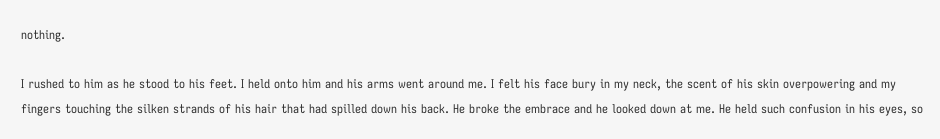nothing.

I rushed to him as he stood to his feet. I held onto him and his arms went around me. I felt his face bury in my neck, the scent of his skin overpowering and my fingers touching the silken strands of his hair that had spilled down his back. He broke the embrace and he looked down at me. He held such confusion in his eyes, so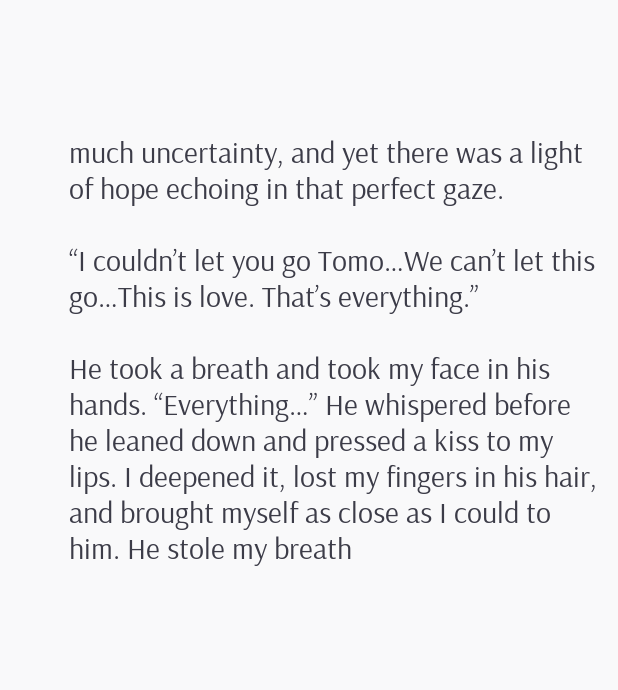much uncertainty, and yet there was a light of hope echoing in that perfect gaze.

“I couldn’t let you go Tomo…We can’t let this go…This is love. That’s everything.”

He took a breath and took my face in his hands. “Everything…” He whispered before he leaned down and pressed a kiss to my lips. I deepened it, lost my fingers in his hair, and brought myself as close as I could to him. He stole my breath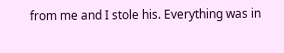from me and I stole his. Everything was in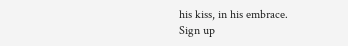his kiss, in his embrace.
Sign up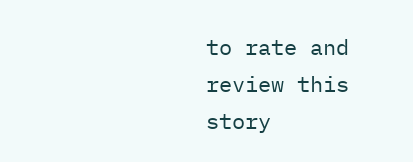to rate and review this story